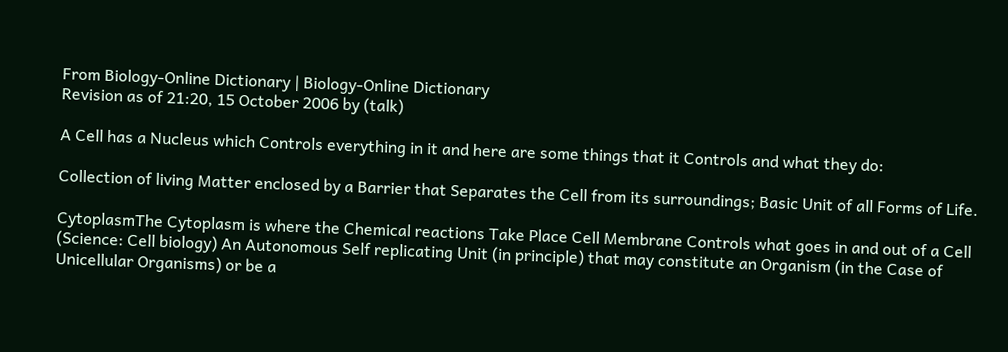From Biology-Online Dictionary | Biology-Online Dictionary
Revision as of 21:20, 15 October 2006 by (talk)

A Cell has a Nucleus which Controls everything in it and here are some things that it Controls and what they do:

Collection of living Matter enclosed by a Barrier that Separates the Cell from its surroundings; Basic Unit of all Forms of Life.

CytoplasmThe Cytoplasm is where the Chemical reactions Take Place Cell Membrane Controls what goes in and out of a Cell (Science: Cell biology) An Autonomous Self replicating Unit (in principle) that may constitute an Organism (in the Case of Unicellular Organisms) or be a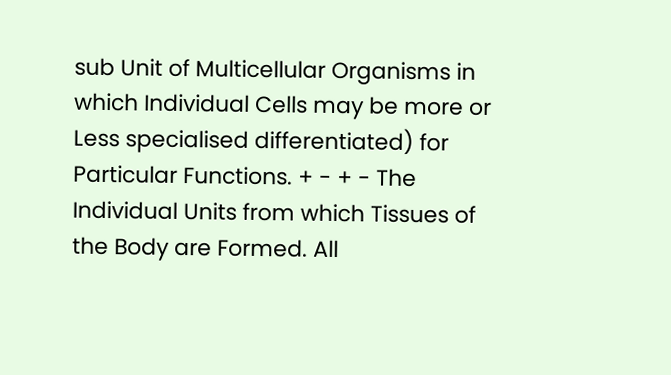sub Unit of Multicellular Organisms in which Individual Cells may be more or Less specialised differentiated) for Particular Functions. + - + - The Individual Units from which Tissues of the Body are Formed. All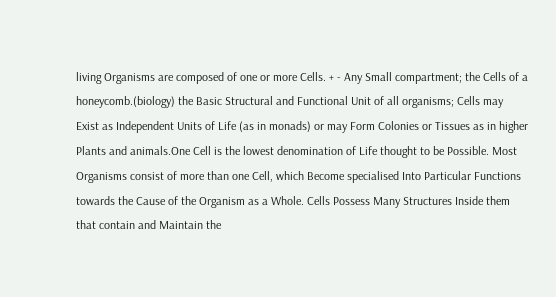living Organisms are composed of one or more Cells. + - Any Small compartment; the Cells of a honeycomb.(biology) the Basic Structural and Functional Unit of all organisms; Cells may Exist as Independent Units of Life (as in monads) or may Form Colonies or Tissues as in higher Plants and animals.One Cell is the lowest denomination of Life thought to be Possible. Most Organisms consist of more than one Cell, which Become specialised Into Particular Functions towards the Cause of the Organism as a Whole. Cells Possess Many Structures Inside them that contain and Maintain the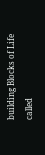building Blocks of Life called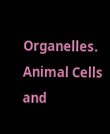Organelles. Animal Cells and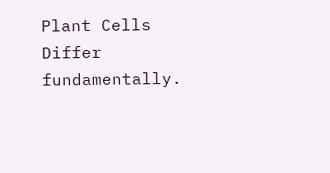Plant Cells Differ fundamentally.